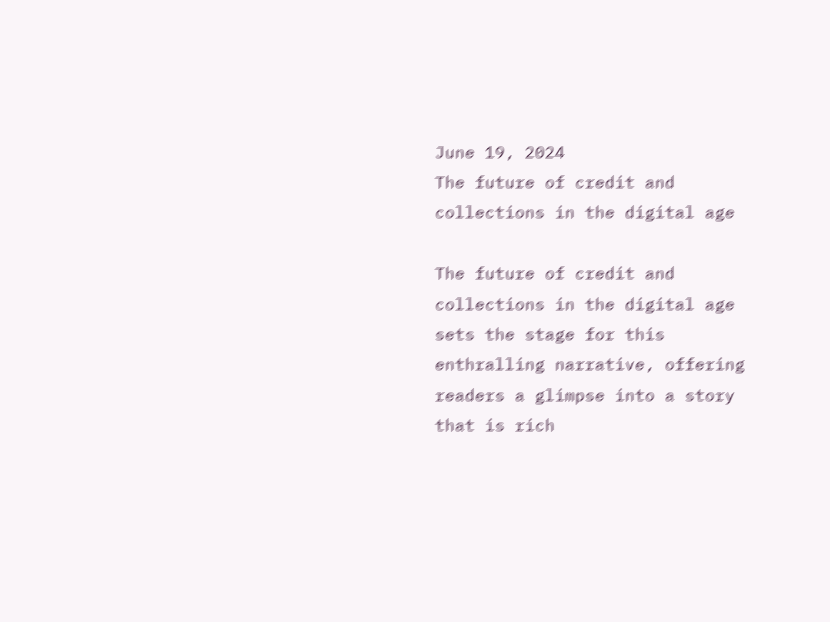June 19, 2024
The future of credit and collections in the digital age

The future of credit and collections in the digital age sets the stage for this enthralling narrative, offering readers a glimpse into a story that is rich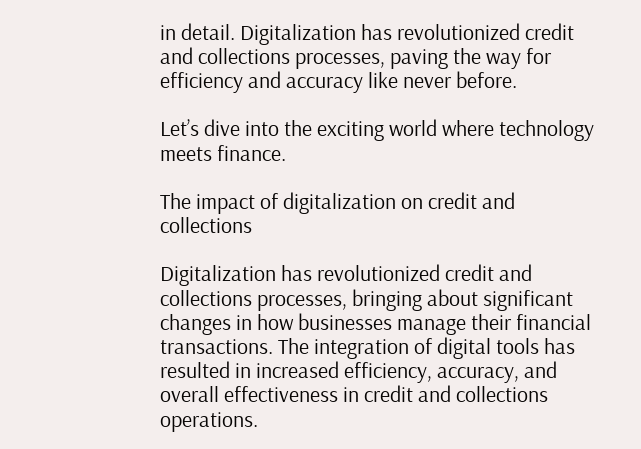in detail. Digitalization has revolutionized credit and collections processes, paving the way for efficiency and accuracy like never before.

Let’s dive into the exciting world where technology meets finance.

The impact of digitalization on credit and collections

Digitalization has revolutionized credit and collections processes, bringing about significant changes in how businesses manage their financial transactions. The integration of digital tools has resulted in increased efficiency, accuracy, and overall effectiveness in credit and collections operations.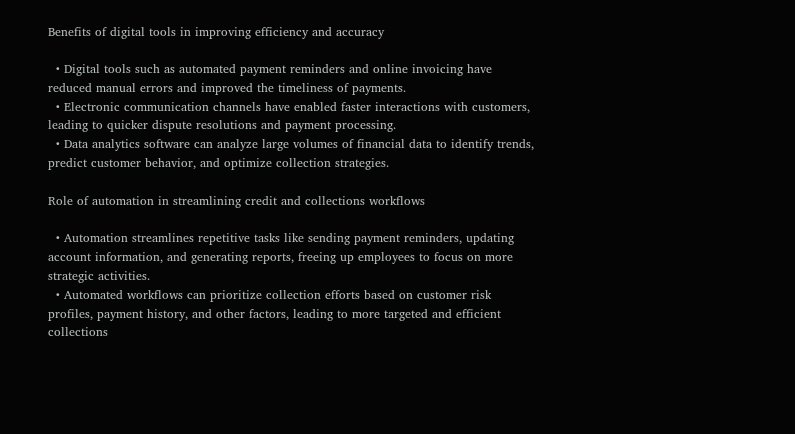Benefits of digital tools in improving efficiency and accuracy

  • Digital tools such as automated payment reminders and online invoicing have reduced manual errors and improved the timeliness of payments.
  • Electronic communication channels have enabled faster interactions with customers, leading to quicker dispute resolutions and payment processing.
  • Data analytics software can analyze large volumes of financial data to identify trends, predict customer behavior, and optimize collection strategies.

Role of automation in streamlining credit and collections workflows

  • Automation streamlines repetitive tasks like sending payment reminders, updating account information, and generating reports, freeing up employees to focus on more strategic activities.
  • Automated workflows can prioritize collection efforts based on customer risk profiles, payment history, and other factors, leading to more targeted and efficient collections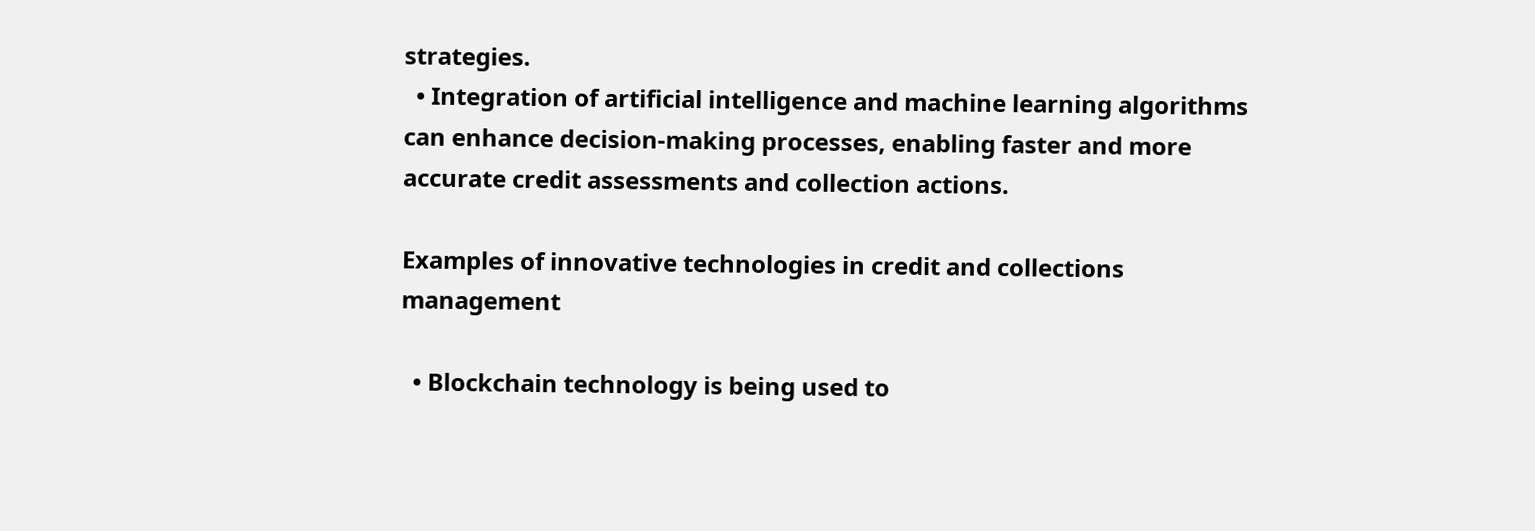strategies.
  • Integration of artificial intelligence and machine learning algorithms can enhance decision-making processes, enabling faster and more accurate credit assessments and collection actions.

Examples of innovative technologies in credit and collections management

  • Blockchain technology is being used to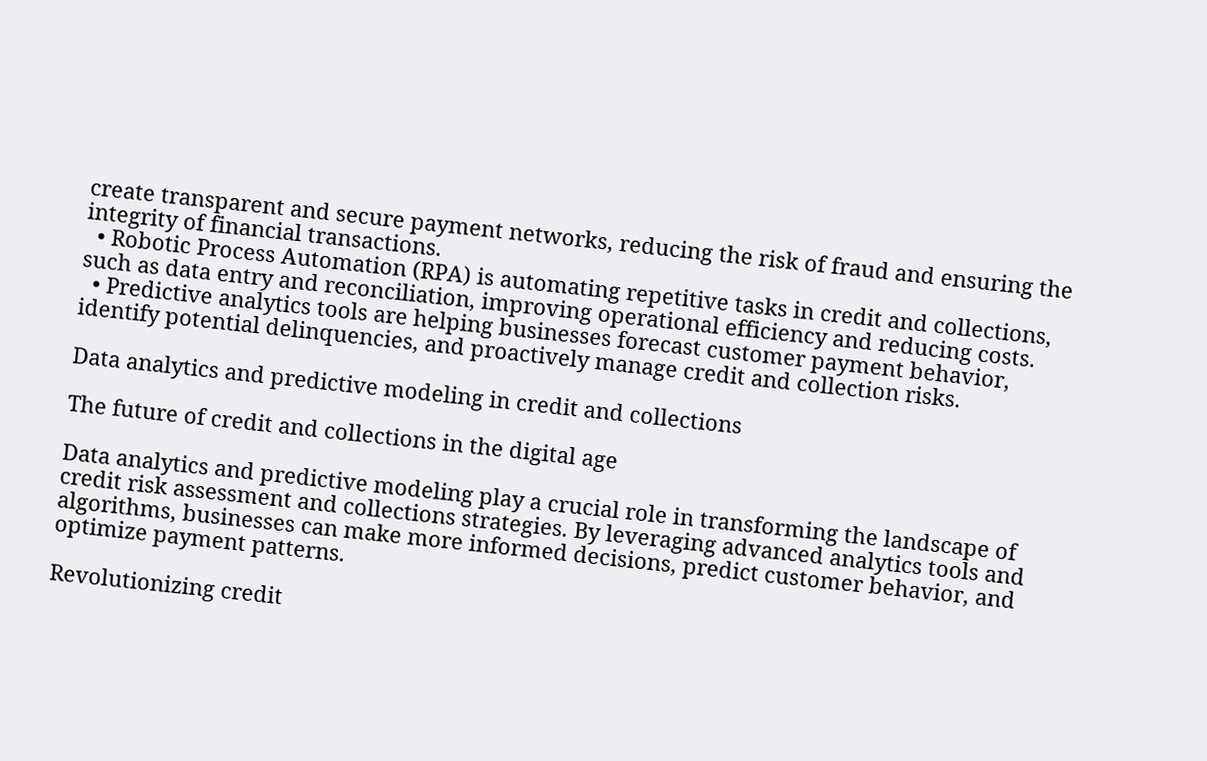create transparent and secure payment networks, reducing the risk of fraud and ensuring the integrity of financial transactions.
  • Robotic Process Automation (RPA) is automating repetitive tasks in credit and collections, such as data entry and reconciliation, improving operational efficiency and reducing costs.
  • Predictive analytics tools are helping businesses forecast customer payment behavior, identify potential delinquencies, and proactively manage credit and collection risks.

Data analytics and predictive modeling in credit and collections

The future of credit and collections in the digital age

Data analytics and predictive modeling play a crucial role in transforming the landscape of credit risk assessment and collections strategies. By leveraging advanced analytics tools and algorithms, businesses can make more informed decisions, predict customer behavior, and optimize payment patterns.

Revolutionizing credit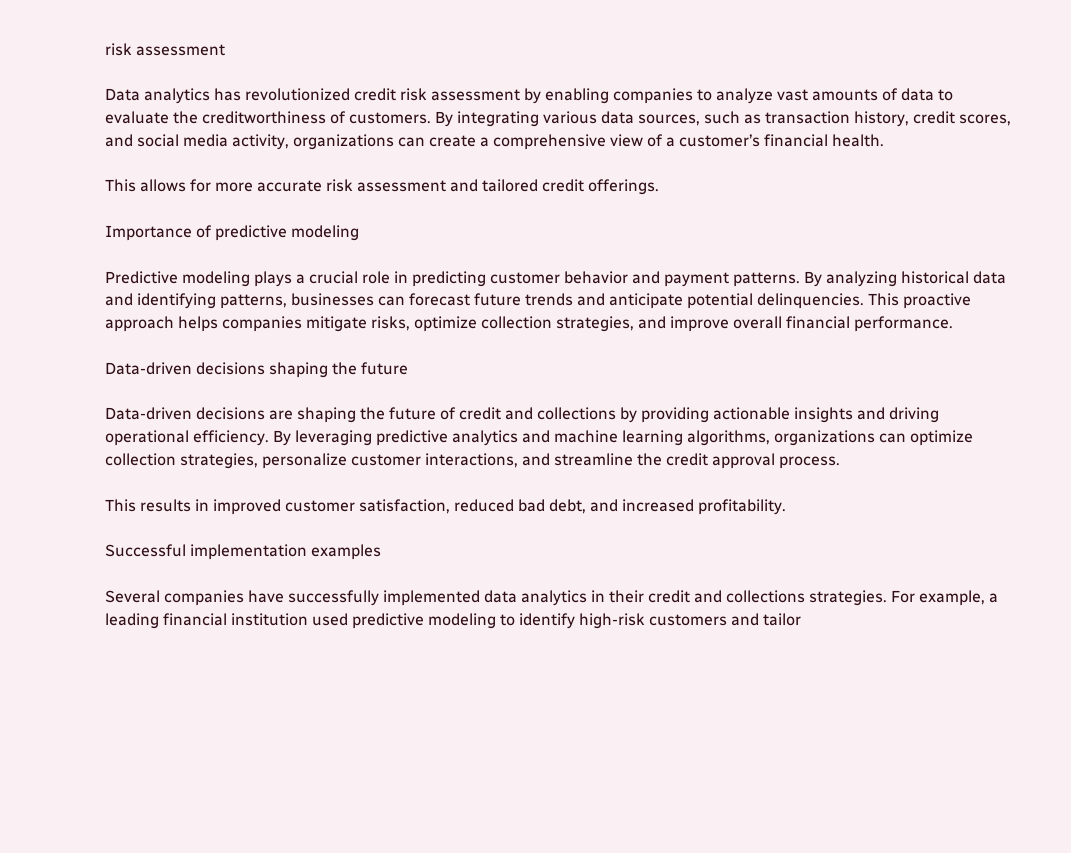risk assessment

Data analytics has revolutionized credit risk assessment by enabling companies to analyze vast amounts of data to evaluate the creditworthiness of customers. By integrating various data sources, such as transaction history, credit scores, and social media activity, organizations can create a comprehensive view of a customer’s financial health.

This allows for more accurate risk assessment and tailored credit offerings.

Importance of predictive modeling

Predictive modeling plays a crucial role in predicting customer behavior and payment patterns. By analyzing historical data and identifying patterns, businesses can forecast future trends and anticipate potential delinquencies. This proactive approach helps companies mitigate risks, optimize collection strategies, and improve overall financial performance.

Data-driven decisions shaping the future

Data-driven decisions are shaping the future of credit and collections by providing actionable insights and driving operational efficiency. By leveraging predictive analytics and machine learning algorithms, organizations can optimize collection strategies, personalize customer interactions, and streamline the credit approval process.

This results in improved customer satisfaction, reduced bad debt, and increased profitability.

Successful implementation examples

Several companies have successfully implemented data analytics in their credit and collections strategies. For example, a leading financial institution used predictive modeling to identify high-risk customers and tailor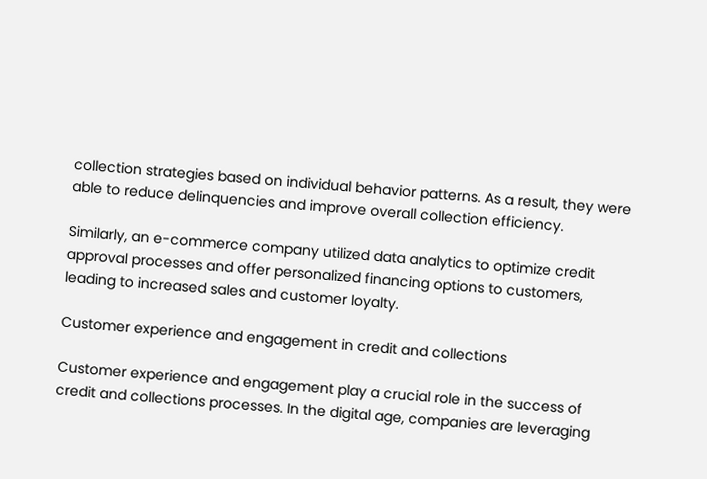collection strategies based on individual behavior patterns. As a result, they were able to reduce delinquencies and improve overall collection efficiency.

Similarly, an e-commerce company utilized data analytics to optimize credit approval processes and offer personalized financing options to customers, leading to increased sales and customer loyalty.

Customer experience and engagement in credit and collections

Customer experience and engagement play a crucial role in the success of credit and collections processes. In the digital age, companies are leveraging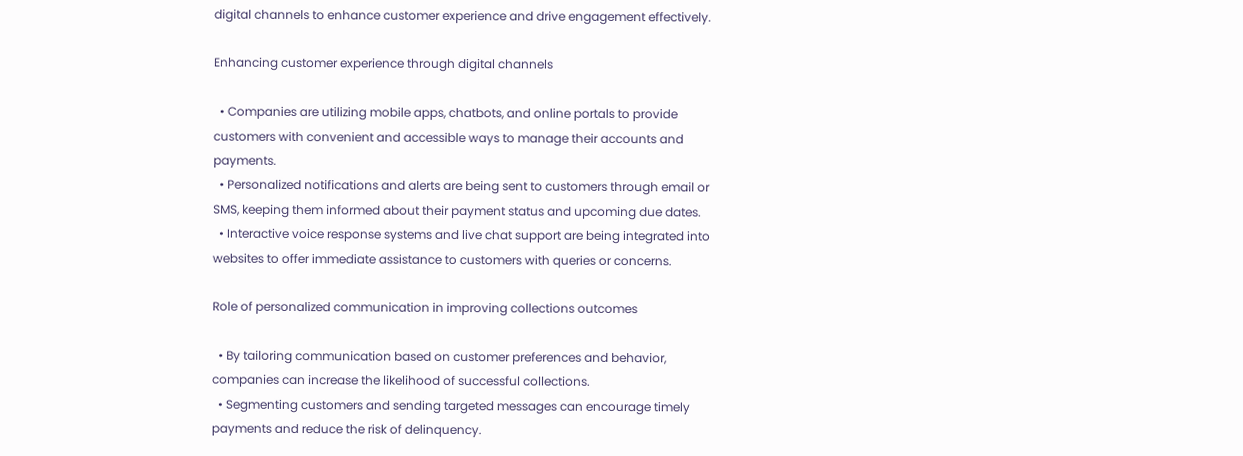digital channels to enhance customer experience and drive engagement effectively.

Enhancing customer experience through digital channels

  • Companies are utilizing mobile apps, chatbots, and online portals to provide customers with convenient and accessible ways to manage their accounts and payments.
  • Personalized notifications and alerts are being sent to customers through email or SMS, keeping them informed about their payment status and upcoming due dates.
  • Interactive voice response systems and live chat support are being integrated into websites to offer immediate assistance to customers with queries or concerns.

Role of personalized communication in improving collections outcomes

  • By tailoring communication based on customer preferences and behavior, companies can increase the likelihood of successful collections.
  • Segmenting customers and sending targeted messages can encourage timely payments and reduce the risk of delinquency.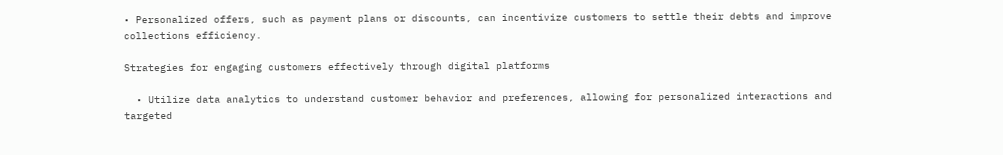• Personalized offers, such as payment plans or discounts, can incentivize customers to settle their debts and improve collections efficiency.

Strategies for engaging customers effectively through digital platforms

  • Utilize data analytics to understand customer behavior and preferences, allowing for personalized interactions and targeted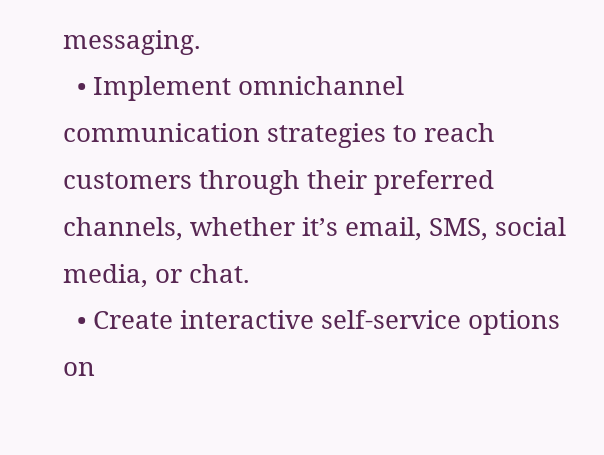messaging.
  • Implement omnichannel communication strategies to reach customers through their preferred channels, whether it’s email, SMS, social media, or chat.
  • Create interactive self-service options on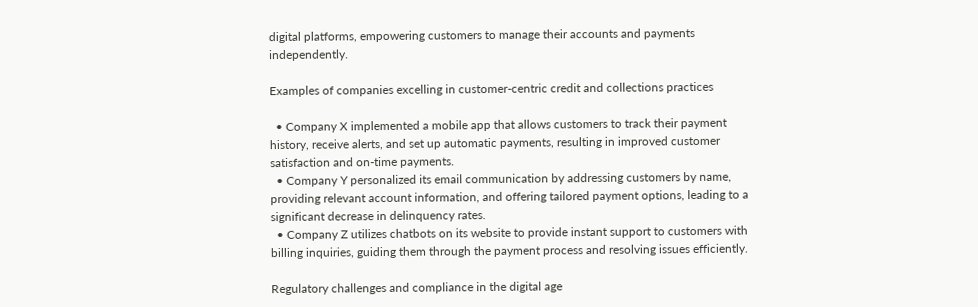digital platforms, empowering customers to manage their accounts and payments independently.

Examples of companies excelling in customer-centric credit and collections practices

  • Company X implemented a mobile app that allows customers to track their payment history, receive alerts, and set up automatic payments, resulting in improved customer satisfaction and on-time payments.
  • Company Y personalized its email communication by addressing customers by name, providing relevant account information, and offering tailored payment options, leading to a significant decrease in delinquency rates.
  • Company Z utilizes chatbots on its website to provide instant support to customers with billing inquiries, guiding them through the payment process and resolving issues efficiently.

Regulatory challenges and compliance in the digital age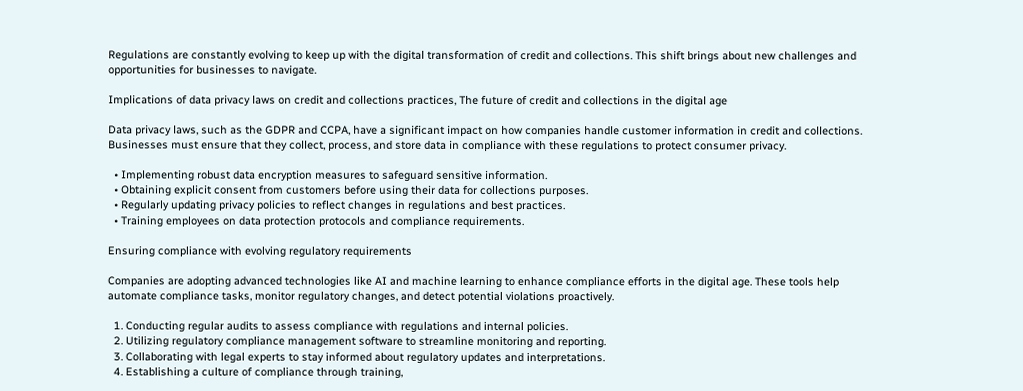Regulations are constantly evolving to keep up with the digital transformation of credit and collections. This shift brings about new challenges and opportunities for businesses to navigate.

Implications of data privacy laws on credit and collections practices, The future of credit and collections in the digital age

Data privacy laws, such as the GDPR and CCPA, have a significant impact on how companies handle customer information in credit and collections. Businesses must ensure that they collect, process, and store data in compliance with these regulations to protect consumer privacy.

  • Implementing robust data encryption measures to safeguard sensitive information.
  • Obtaining explicit consent from customers before using their data for collections purposes.
  • Regularly updating privacy policies to reflect changes in regulations and best practices.
  • Training employees on data protection protocols and compliance requirements.

Ensuring compliance with evolving regulatory requirements

Companies are adopting advanced technologies like AI and machine learning to enhance compliance efforts in the digital age. These tools help automate compliance tasks, monitor regulatory changes, and detect potential violations proactively.

  1. Conducting regular audits to assess compliance with regulations and internal policies.
  2. Utilizing regulatory compliance management software to streamline monitoring and reporting.
  3. Collaborating with legal experts to stay informed about regulatory updates and interpretations.
  4. Establishing a culture of compliance through training,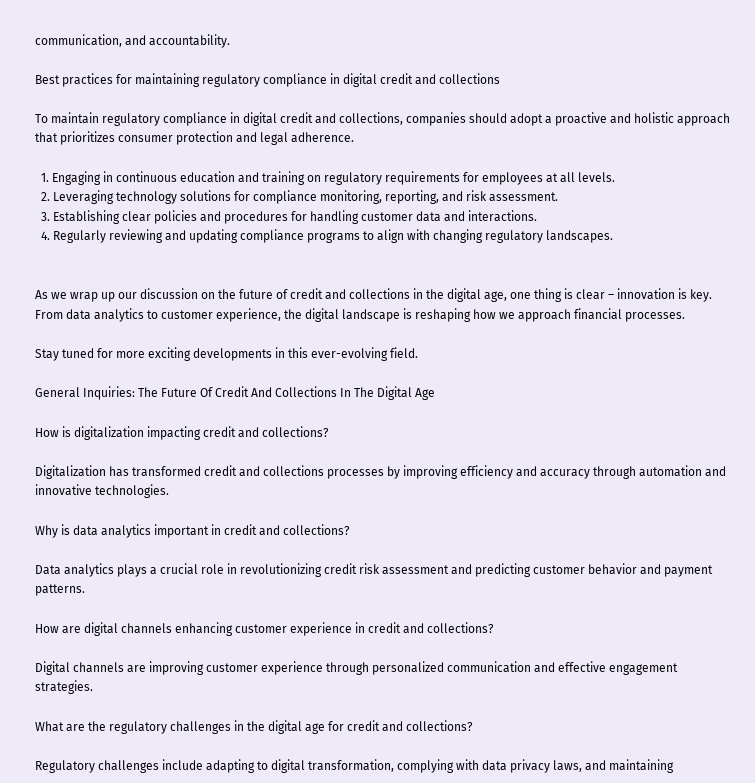communication, and accountability.

Best practices for maintaining regulatory compliance in digital credit and collections

To maintain regulatory compliance in digital credit and collections, companies should adopt a proactive and holistic approach that prioritizes consumer protection and legal adherence.

  1. Engaging in continuous education and training on regulatory requirements for employees at all levels.
  2. Leveraging technology solutions for compliance monitoring, reporting, and risk assessment.
  3. Establishing clear policies and procedures for handling customer data and interactions.
  4. Regularly reviewing and updating compliance programs to align with changing regulatory landscapes.


As we wrap up our discussion on the future of credit and collections in the digital age, one thing is clear – innovation is key. From data analytics to customer experience, the digital landscape is reshaping how we approach financial processes.

Stay tuned for more exciting developments in this ever-evolving field.

General Inquiries: The Future Of Credit And Collections In The Digital Age

How is digitalization impacting credit and collections?

Digitalization has transformed credit and collections processes by improving efficiency and accuracy through automation and innovative technologies.

Why is data analytics important in credit and collections?

Data analytics plays a crucial role in revolutionizing credit risk assessment and predicting customer behavior and payment patterns.

How are digital channels enhancing customer experience in credit and collections?

Digital channels are improving customer experience through personalized communication and effective engagement strategies.

What are the regulatory challenges in the digital age for credit and collections?

Regulatory challenges include adapting to digital transformation, complying with data privacy laws, and maintaining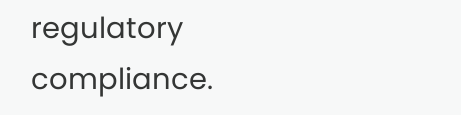regulatory compliance.